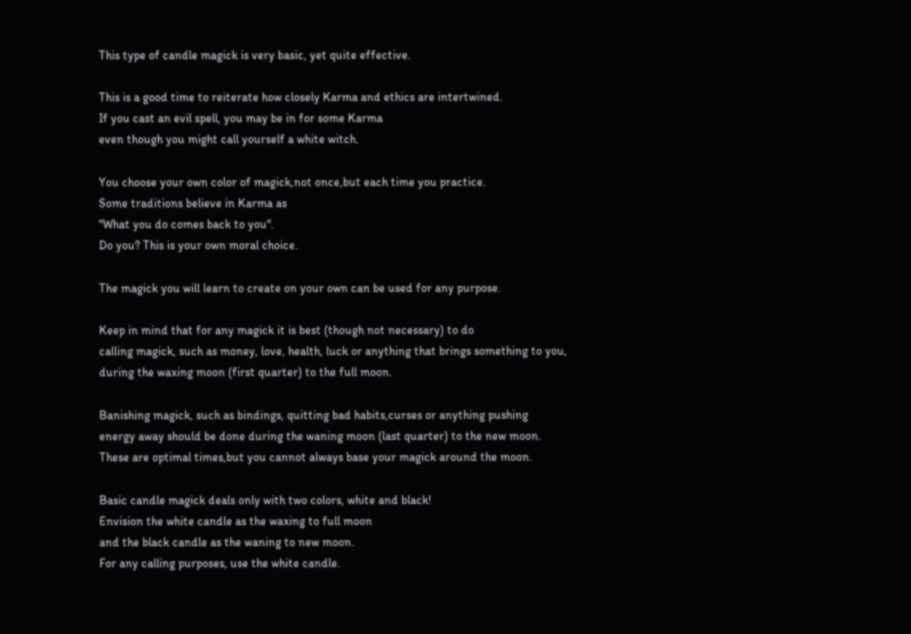This type of candle magick is very basic, yet quite effective.

This is a good time to reiterate how closely Karma and ethics are intertwined.
If you cast an evil spell, you may be in for some Karma
even though you might call yourself a white witch.

You choose your own color of magick,not once,but each time you practice.
Some traditions believe in Karma as
"What you do comes back to you".
Do you? This is your own moral choice.

The magick you will learn to create on your own can be used for any purpose.

Keep in mind that for any magick it is best (though not necessary) to do
calling magick, such as money, love, health, luck or anything that brings something to you,
during the waxing moon (first quarter) to the full moon.

Banishing magick, such as bindings, quitting bad habits,curses or anything pushing
energy away should be done during the waning moon (last quarter) to the new moon.
These are optimal times,but you cannot always base your magick around the moon.

Basic candle magick deals only with two colors, white and black!
Envision the white candle as the waxing to full moon
and the black candle as the waning to new moon.
For any calling purposes, use the white candle.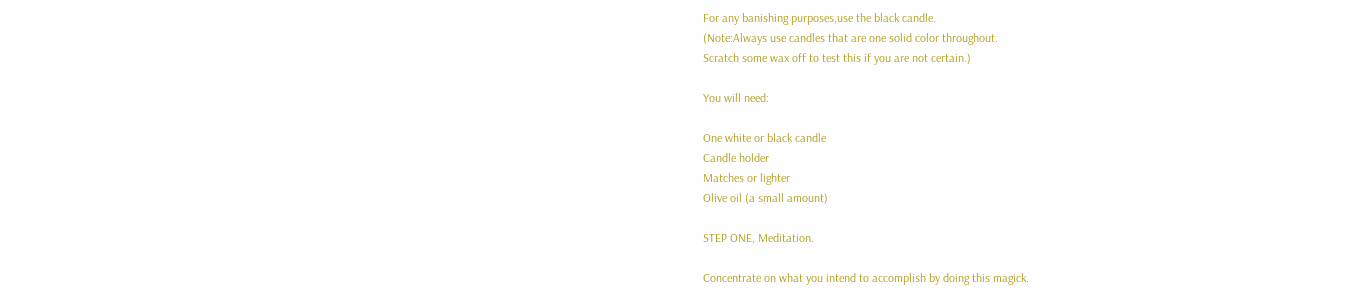For any banishing purposes,use the black candle.
(Note:Always use candles that are one solid color throughout.
Scratch some wax off to test this if you are not certain.)

You will need:

One white or black candle
Candle holder
Matches or lighter
Olive oil (a small amount)

STEP ONE, Meditation.

Concentrate on what you intend to accomplish by doing this magick.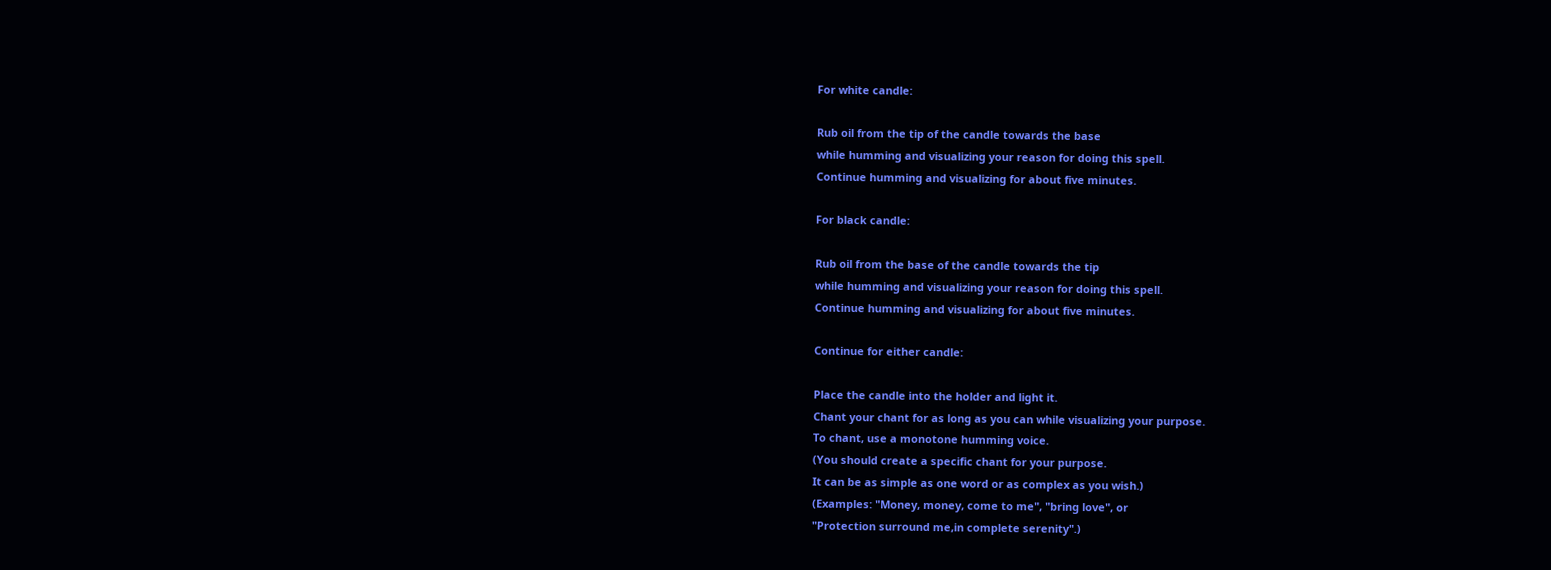For white candle:

Rub oil from the tip of the candle towards the base
while humming and visualizing your reason for doing this spell.
Continue humming and visualizing for about five minutes.

For black candle:

Rub oil from the base of the candle towards the tip
while humming and visualizing your reason for doing this spell.
Continue humming and visualizing for about five minutes.

Continue for either candle:

Place the candle into the holder and light it.
Chant your chant for as long as you can while visualizing your purpose.
To chant, use a monotone humming voice.
(You should create a specific chant for your purpose.
It can be as simple as one word or as complex as you wish.)
(Examples: "Money, money, come to me", "bring love", or
"Protection surround me,in complete serenity".)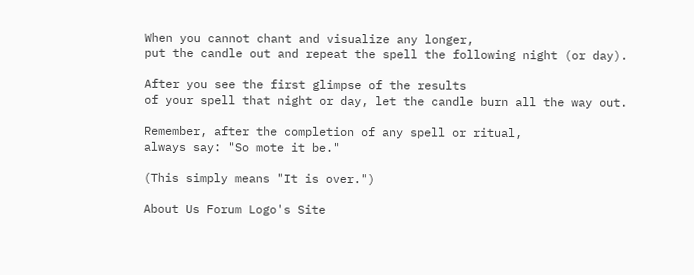When you cannot chant and visualize any longer,
put the candle out and repeat the spell the following night (or day).

After you see the first glimpse of the results
of your spell that night or day, let the candle burn all the way out.

Remember, after the completion of any spell or ritual,
always say: "So mote it be."

(This simply means "It is over.")

About Us Forum Logo's Site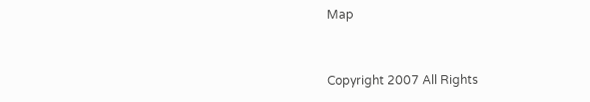Map


Copyright 2007 All Rights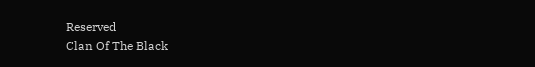Reserved
Clan Of The Black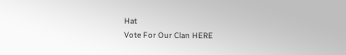Hat
Vote For Our Clan HERE